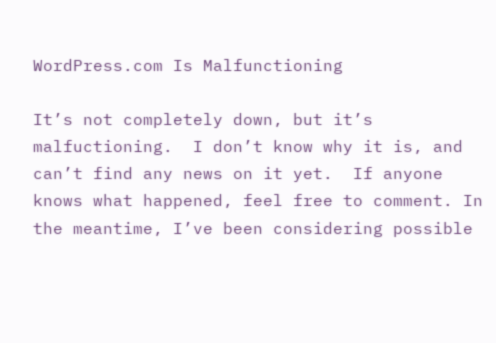WordPress.com Is Malfunctioning

It’s not completely down, but it’s malfuctioning.  I don’t know why it is, and can’t find any news on it yet.  If anyone knows what happened, feel free to comment. In the meantime, I’ve been considering possible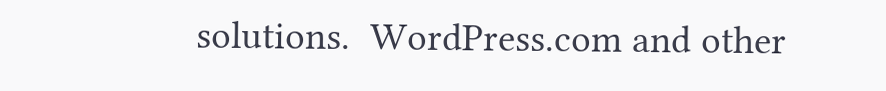solutions.  WordPress.com and other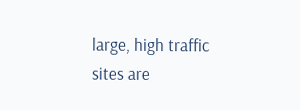large, high traffic sites are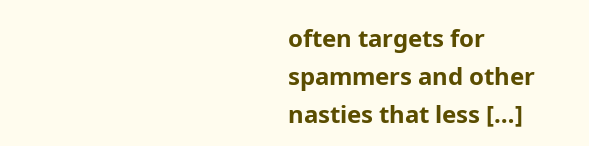often targets for spammers and other nasties that less […]